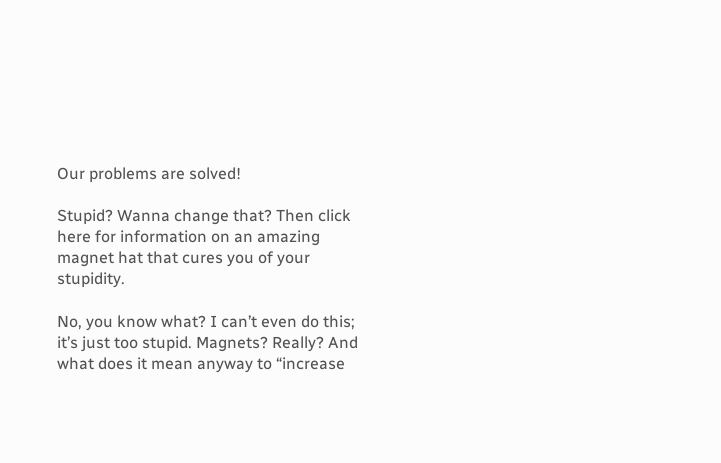Our problems are solved!

Stupid? Wanna change that? Then click here for information on an amazing magnet hat that cures you of your stupidity.

No, you know what? I can’t even do this; it’s just too stupid. Magnets? Really? And what does it mean anyway to “increase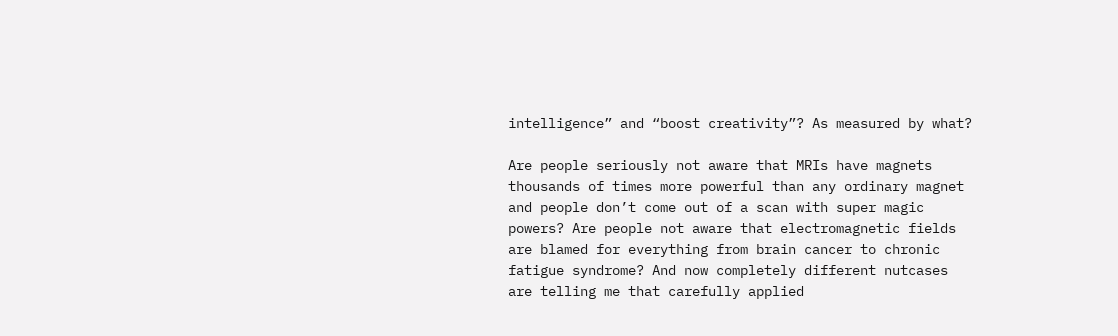intelligence” and “boost creativity”? As measured by what?

Are people seriously not aware that MRIs have magnets thousands of times more powerful than any ordinary magnet and people don’t come out of a scan with super magic powers? Are people not aware that electromagnetic fields are blamed for everything from brain cancer to chronic fatigue syndrome? And now completely different nutcases are telling me that carefully applied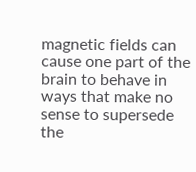magnetic fields can cause one part of the brain to behave in ways that make no sense to supersede the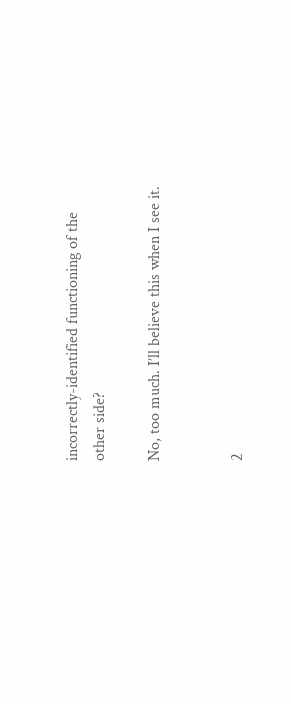incorrectly-identified functioning of the other side?

No, too much. I’ll believe this when I see it.


2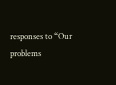responses to “Our problems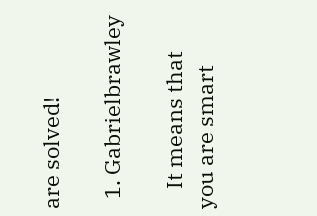are solved!

  1. Gabrielbrawley

    It means that you are smart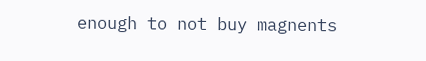enough to not buy magnents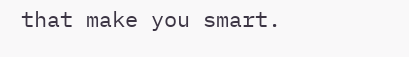that make you smart.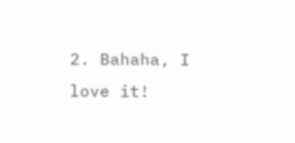2. Bahaha, I love it!